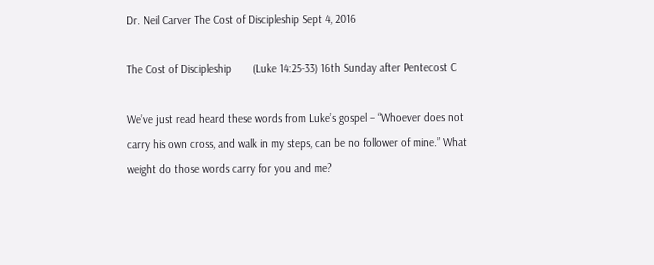Dr. Neil Carver The Cost of Discipleship Sept 4, 2016

The Cost of Discipleship       (Luke 14:25-33) 16th Sunday after Pentecost C

We’ve just read heard these words from Luke’s gospel – “Whoever does not carry his own cross, and walk in my steps, can be no follower of mine.” What weight do those words carry for you and me?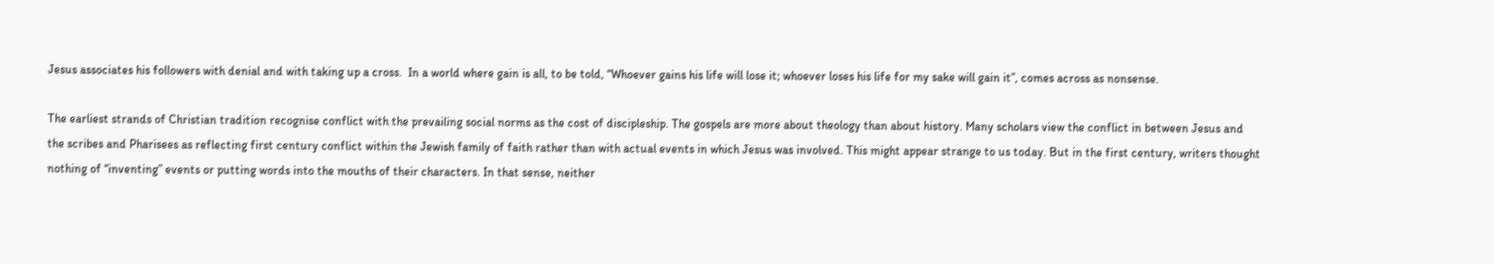Jesus associates his followers with denial and with taking up a cross.  In a world where gain is all, to be told, “Whoever gains his life will lose it; whoever loses his life for my sake will gain it”, comes across as nonsense.

The earliest strands of Christian tradition recognise conflict with the prevailing social norms as the cost of discipleship. The gospels are more about theology than about history. Many scholars view the conflict in between Jesus and the scribes and Pharisees as reflecting first century conflict within the Jewish family of faith rather than with actual events in which Jesus was involved. This might appear strange to us today. But in the first century, writers thought nothing of “inventing” events or putting words into the mouths of their characters. In that sense, neither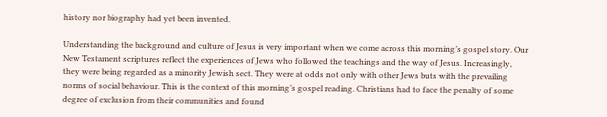history nor biography had yet been invented.

Understanding the background and culture of Jesus is very important when we come across this morning’s gospel story. Our New Testament scriptures reflect the experiences of Jews who followed the teachings and the way of Jesus. Increasingly, they were being regarded as a minority Jewish sect. They were at odds not only with other Jews buts with the prevailing norms of social behaviour. This is the context of this morning’s gospel reading. Christians had to face the penalty of some degree of exclusion from their communities and found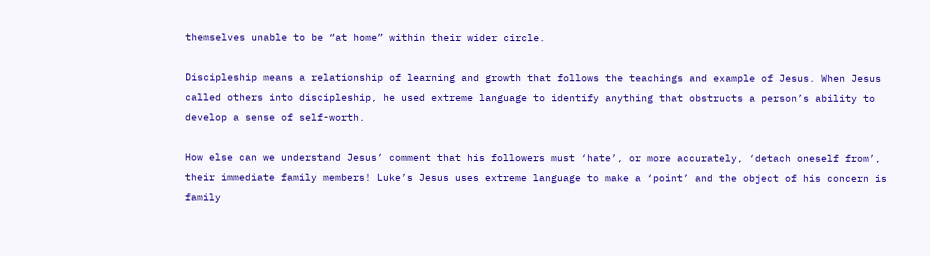themselves unable to be “at home” within their wider circle.

Discipleship means a relationship of learning and growth that follows the teachings and example of Jesus. When Jesus called others into discipleship, he used extreme language to identify anything that obstructs a person’s ability to develop a sense of self-worth.

How else can we understand Jesus’ comment that his followers must ‘hate’, or more accurately, ‘detach oneself from’, their immediate family members! Luke’s Jesus uses extreme language to make a ‘point’ and the object of his concern is family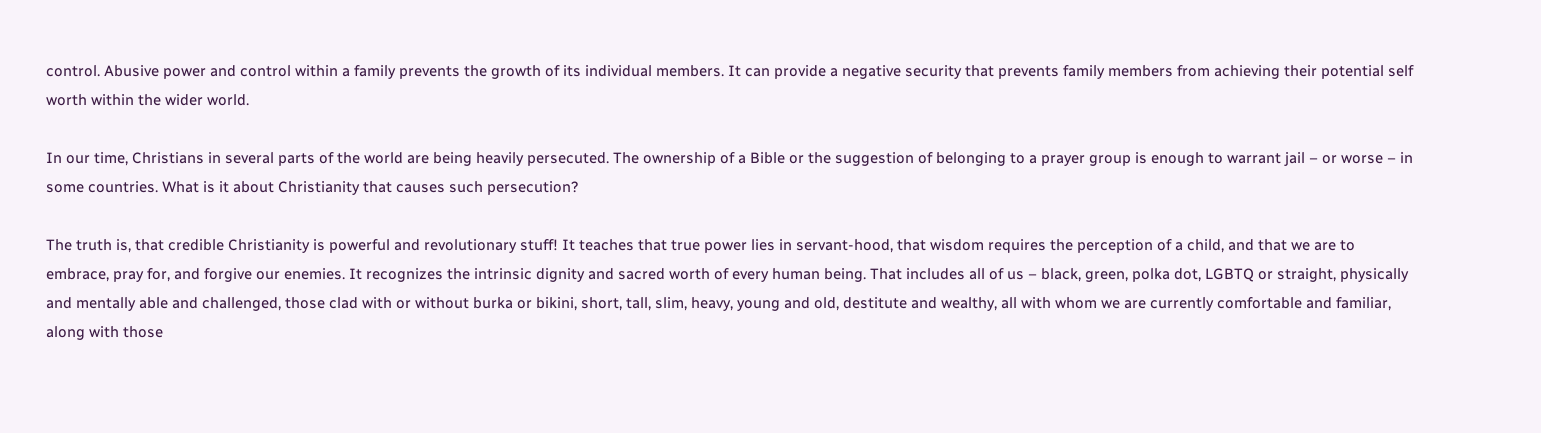control. Abusive power and control within a family prevents the growth of its individual members. It can provide a negative security that prevents family members from achieving their potential self worth within the wider world.

In our time, Christians in several parts of the world are being heavily persecuted. The ownership of a Bible or the suggestion of belonging to a prayer group is enough to warrant jail – or worse – in some countries. What is it about Christianity that causes such persecution?

The truth is, that credible Christianity is powerful and revolutionary stuff! It teaches that true power lies in servant-hood, that wisdom requires the perception of a child, and that we are to embrace, pray for, and forgive our enemies. It recognizes the intrinsic dignity and sacred worth of every human being. That includes all of us – black, green, polka dot, LGBTQ or straight, physically and mentally able and challenged, those clad with or without burka or bikini, short, tall, slim, heavy, young and old, destitute and wealthy, all with whom we are currently comfortable and familiar, along with those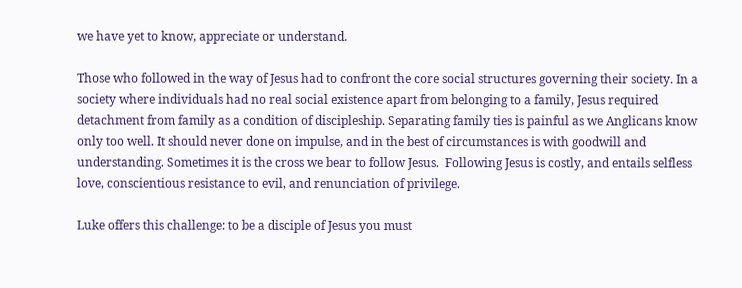we have yet to know, appreciate or understand.

Those who followed in the way of Jesus had to confront the core social structures governing their society. In a society where individuals had no real social existence apart from belonging to a family, Jesus required detachment from family as a condition of discipleship. Separating family ties is painful as we Anglicans know only too well. It should never done on impulse, and in the best of circumstances is with goodwill and understanding. Sometimes it is the cross we bear to follow Jesus.  Following Jesus is costly, and entails selfless love, conscientious resistance to evil, and renunciation of privilege.

Luke offers this challenge: to be a disciple of Jesus you must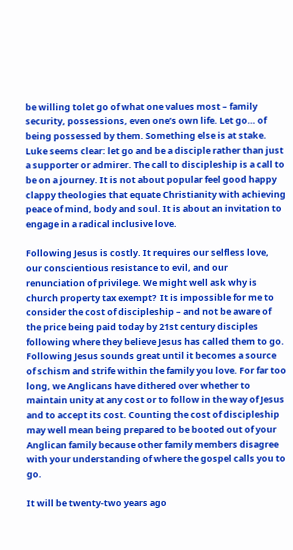be willing tolet go of what one values most – family security, possessions, even one’s own life. Let go… of being possessed by them. Something else is at stake. Luke seems clear: let go and be a disciple rather than just a supporter or admirer. The call to discipleship is a call to be on a journey. It is not about popular feel good happy clappy theologies that equate Christianity with achieving peace of mind, body and soul. It is about an invitation to engage in a radical inclusive love.

Following Jesus is costly. It requires our selfless love, our conscientious resistance to evil, and our renunciation of privilege. We might well ask why is church property tax exempt?  It is impossible for me to consider the cost of discipleship – and not be aware of the price being paid today by 21st century disciples following where they believe Jesus has called them to go. Following Jesus sounds great until it becomes a source of schism and strife within the family you love. For far too long, we Anglicans have dithered over whether to maintain unity at any cost or to follow in the way of Jesus and to accept its cost. Counting the cost of discipleship may well mean being prepared to be booted out of your Anglican family because other family members disagree with your understanding of where the gospel calls you to go.

It will be twenty-two years ago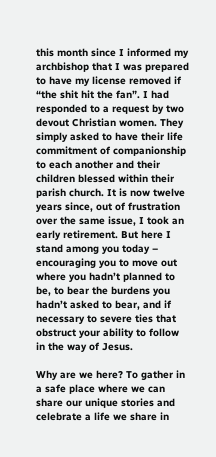this month since I informed my archbishop that I was prepared to have my license removed if “the shit hit the fan”. I had responded to a request by two devout Christian women. They simply asked to have their life commitment of companionship to each another and their children blessed within their parish church. It is now twelve years since, out of frustration over the same issue, I took an early retirement. But here I stand among you today – encouraging you to move out where you hadn’t planned to be, to bear the burdens you hadn’t asked to bear, and if necessary to severe ties that obstruct your ability to follow in the way of Jesus.

Why are we here? To gather in a safe place where we can share our unique stories and celebrate a life we share in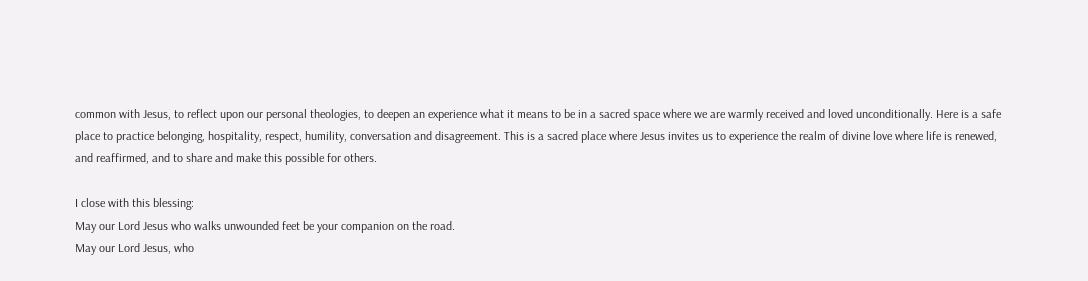common with Jesus, to reflect upon our personal theologies, to deepen an experience what it means to be in a sacred space where we are warmly received and loved unconditionally. Here is a safe place to practice belonging, hospitality, respect, humility, conversation and disagreement. This is a sacred place where Jesus invites us to experience the realm of divine love where life is renewed, and reaffirmed, and to share and make this possible for others.

I close with this blessing:
May our Lord Jesus who walks unwounded feet be your companion on the road.
May our Lord Jesus, who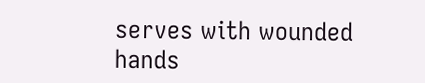serves with wounded hands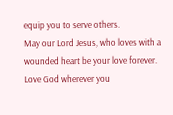equip you to serve others.
May our Lord Jesus, who loves with a wounded heart be your love forever.
Love God wherever you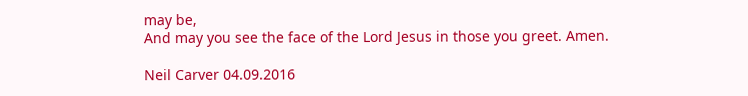may be,
And may you see the face of the Lord Jesus in those you greet. Amen.

Neil Carver 04.09.2016